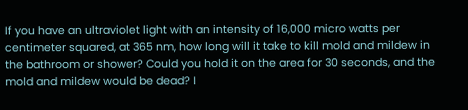If you have an ultraviolet light with an intensity of 16,000 micro watts per centimeter squared, at 365 nm, how long will it take to kill mold and mildew in the bathroom or shower? Could you hold it on the area for 30 seconds, and the mold and mildew would be dead? I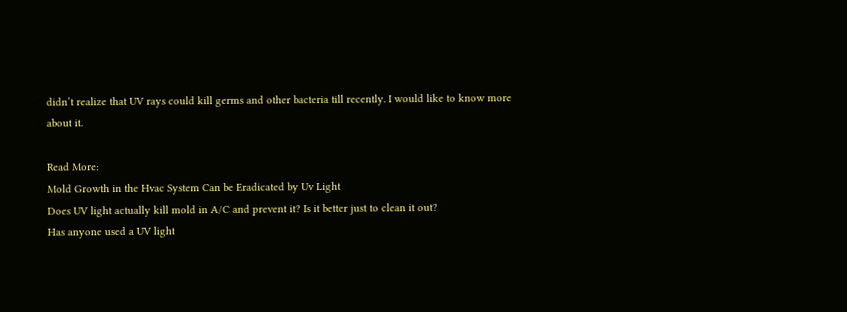didn’t realize that UV rays could kill germs and other bacteria till recently. I would like to know more about it.

Read More:
Mold Growth in the Hvac System Can be Eradicated by Uv Light
Does UV light actually kill mold in A/C and prevent it? Is it better just to clean it out?
Has anyone used a UV light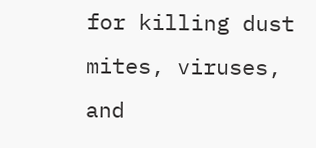for killing dust mites, viruses, and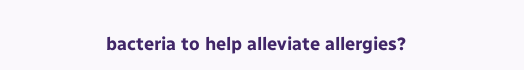bacteria to help alleviate allergies?